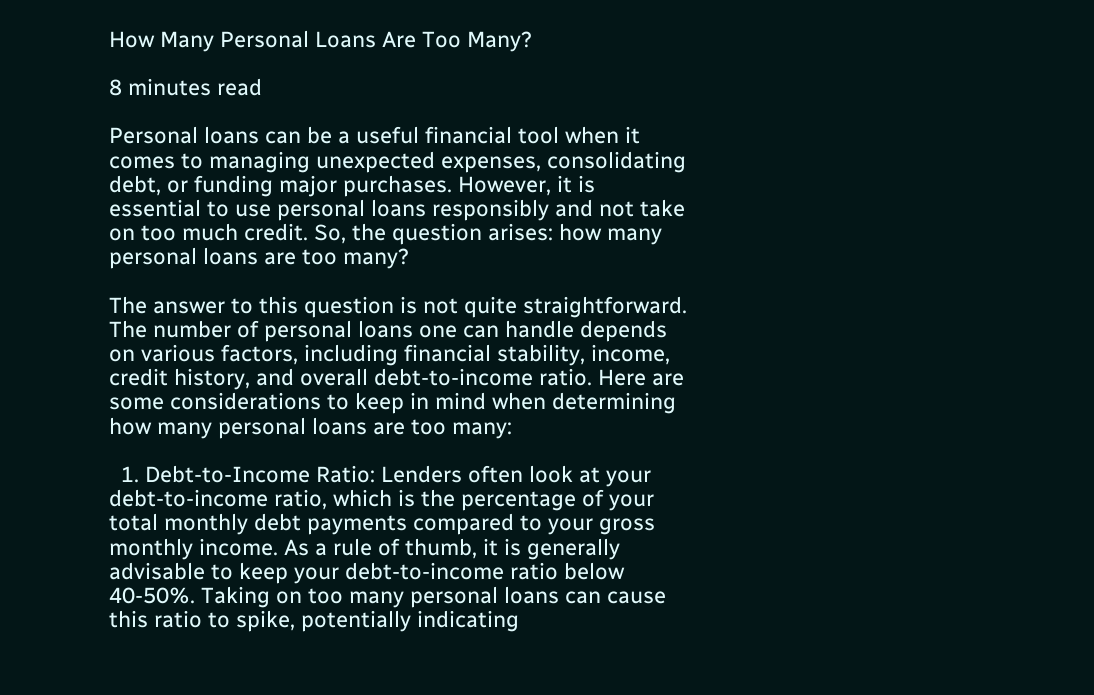How Many Personal Loans Are Too Many?

8 minutes read

Personal loans can be a useful financial tool when it comes to managing unexpected expenses, consolidating debt, or funding major purchases. However, it is essential to use personal loans responsibly and not take on too much credit. So, the question arises: how many personal loans are too many?

The answer to this question is not quite straightforward. The number of personal loans one can handle depends on various factors, including financial stability, income, credit history, and overall debt-to-income ratio. Here are some considerations to keep in mind when determining how many personal loans are too many:

  1. Debt-to-Income Ratio: Lenders often look at your debt-to-income ratio, which is the percentage of your total monthly debt payments compared to your gross monthly income. As a rule of thumb, it is generally advisable to keep your debt-to-income ratio below 40-50%. Taking on too many personal loans can cause this ratio to spike, potentially indicating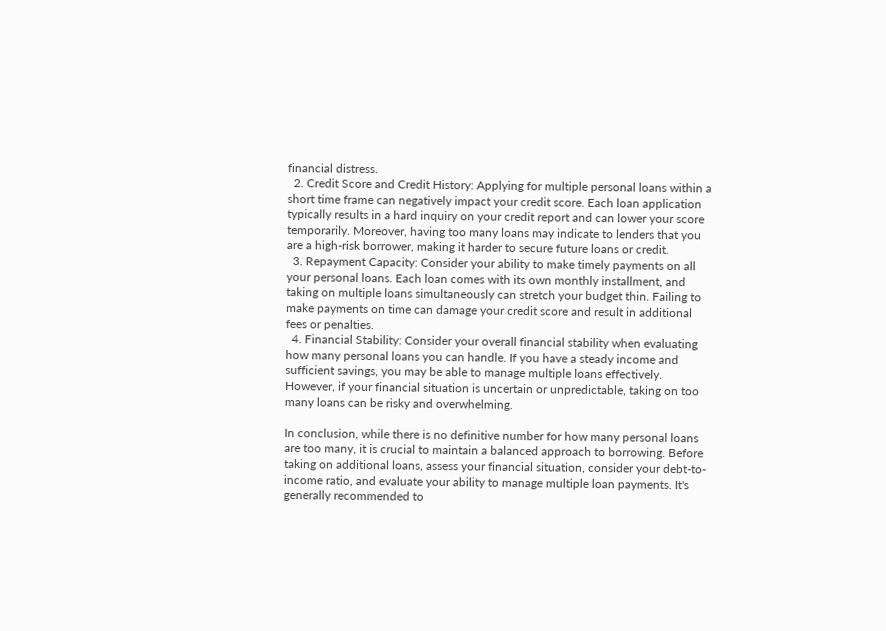financial distress.
  2. Credit Score and Credit History: Applying for multiple personal loans within a short time frame can negatively impact your credit score. Each loan application typically results in a hard inquiry on your credit report and can lower your score temporarily. Moreover, having too many loans may indicate to lenders that you are a high-risk borrower, making it harder to secure future loans or credit.
  3. Repayment Capacity: Consider your ability to make timely payments on all your personal loans. Each loan comes with its own monthly installment, and taking on multiple loans simultaneously can stretch your budget thin. Failing to make payments on time can damage your credit score and result in additional fees or penalties.
  4. Financial Stability: Consider your overall financial stability when evaluating how many personal loans you can handle. If you have a steady income and sufficient savings, you may be able to manage multiple loans effectively. However, if your financial situation is uncertain or unpredictable, taking on too many loans can be risky and overwhelming.

In conclusion, while there is no definitive number for how many personal loans are too many, it is crucial to maintain a balanced approach to borrowing. Before taking on additional loans, assess your financial situation, consider your debt-to-income ratio, and evaluate your ability to manage multiple loan payments. It's generally recommended to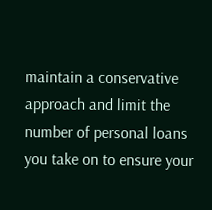maintain a conservative approach and limit the number of personal loans you take on to ensure your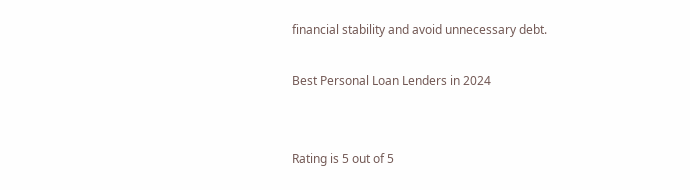financial stability and avoid unnecessary debt.

Best Personal Loan Lenders in 2024


Rating is 5 out of 5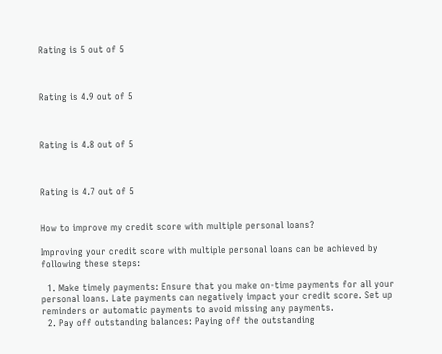Rating is 5 out of 5



Rating is 4.9 out of 5



Rating is 4.8 out of 5



Rating is 4.7 out of 5


How to improve my credit score with multiple personal loans?

Improving your credit score with multiple personal loans can be achieved by following these steps:

  1. Make timely payments: Ensure that you make on-time payments for all your personal loans. Late payments can negatively impact your credit score. Set up reminders or automatic payments to avoid missing any payments.
  2. Pay off outstanding balances: Paying off the outstanding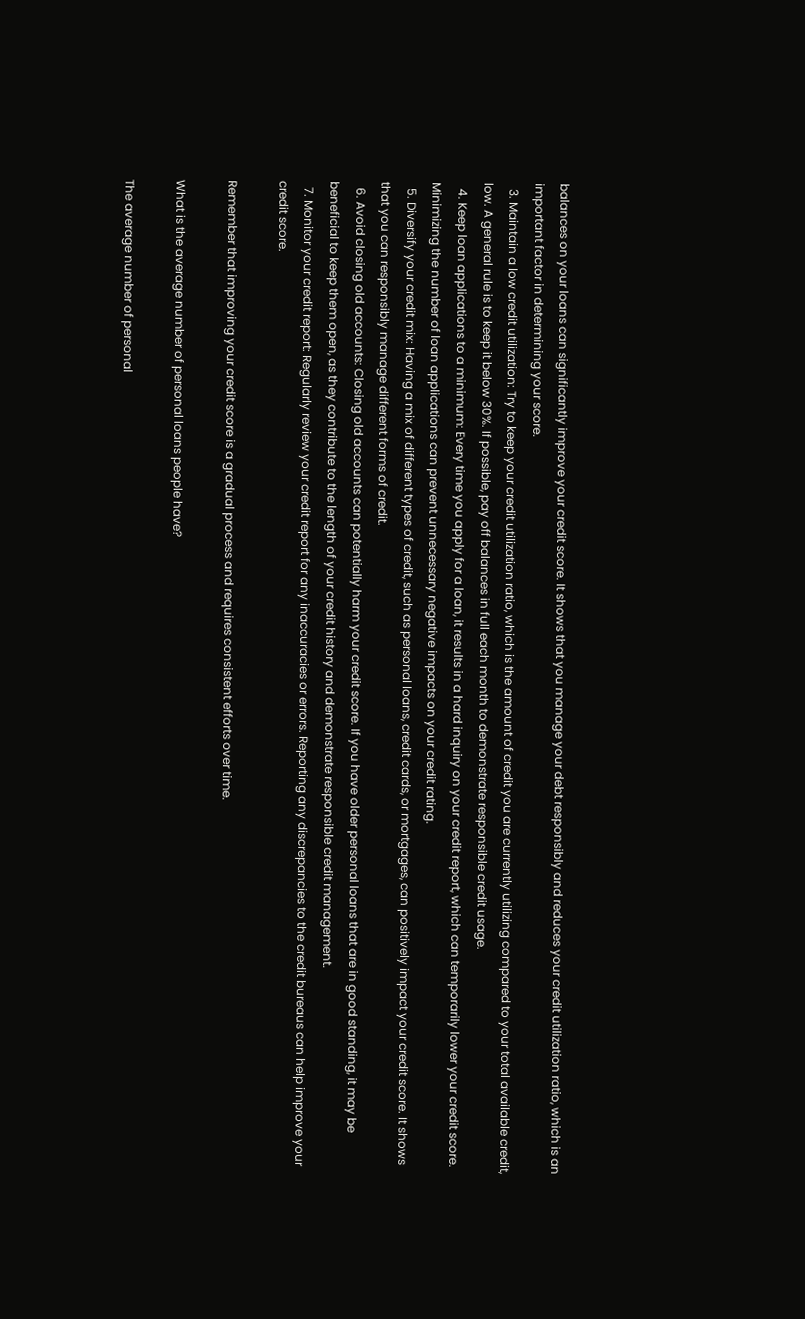balances on your loans can significantly improve your credit score. It shows that you manage your debt responsibly and reduces your credit utilization ratio, which is an important factor in determining your score.
  3. Maintain a low credit utilization: Try to keep your credit utilization ratio, which is the amount of credit you are currently utilizing compared to your total available credit, low. A general rule is to keep it below 30%. If possible, pay off balances in full each month to demonstrate responsible credit usage.
  4. Keep loan applications to a minimum: Every time you apply for a loan, it results in a hard inquiry on your credit report, which can temporarily lower your credit score. Minimizing the number of loan applications can prevent unnecessary negative impacts on your credit rating.
  5. Diversify your credit mix: Having a mix of different types of credit, such as personal loans, credit cards, or mortgages, can positively impact your credit score. It shows that you can responsibly manage different forms of credit.
  6. Avoid closing old accounts: Closing old accounts can potentially harm your credit score. If you have older personal loans that are in good standing, it may be beneficial to keep them open, as they contribute to the length of your credit history and demonstrate responsible credit management.
  7. Monitor your credit report: Regularly review your credit report for any inaccuracies or errors. Reporting any discrepancies to the credit bureaus can help improve your credit score.

Remember that improving your credit score is a gradual process and requires consistent efforts over time.

What is the average number of personal loans people have?

The average number of personal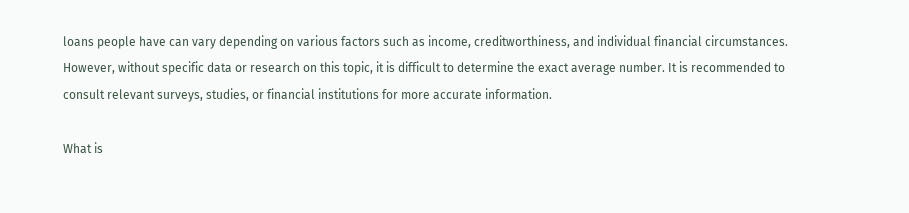loans people have can vary depending on various factors such as income, creditworthiness, and individual financial circumstances. However, without specific data or research on this topic, it is difficult to determine the exact average number. It is recommended to consult relevant surveys, studies, or financial institutions for more accurate information.

What is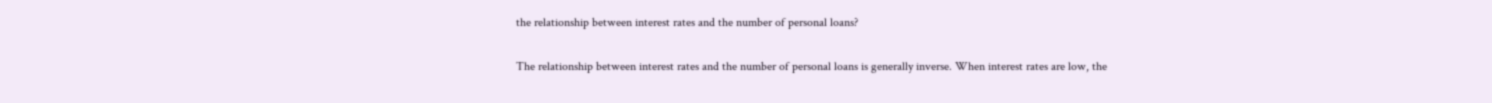the relationship between interest rates and the number of personal loans?

The relationship between interest rates and the number of personal loans is generally inverse. When interest rates are low, the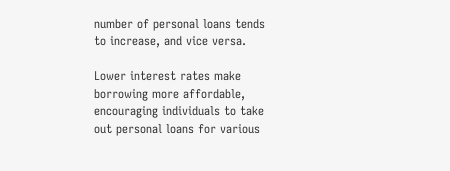number of personal loans tends to increase, and vice versa.

Lower interest rates make borrowing more affordable, encouraging individuals to take out personal loans for various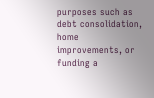purposes such as debt consolidation, home improvements, or funding a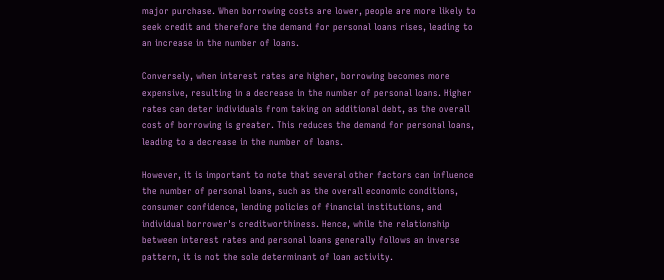major purchase. When borrowing costs are lower, people are more likely to seek credit and therefore the demand for personal loans rises, leading to an increase in the number of loans.

Conversely, when interest rates are higher, borrowing becomes more expensive, resulting in a decrease in the number of personal loans. Higher rates can deter individuals from taking on additional debt, as the overall cost of borrowing is greater. This reduces the demand for personal loans, leading to a decrease in the number of loans.

However, it is important to note that several other factors can influence the number of personal loans, such as the overall economic conditions, consumer confidence, lending policies of financial institutions, and individual borrower's creditworthiness. Hence, while the relationship between interest rates and personal loans generally follows an inverse pattern, it is not the sole determinant of loan activity.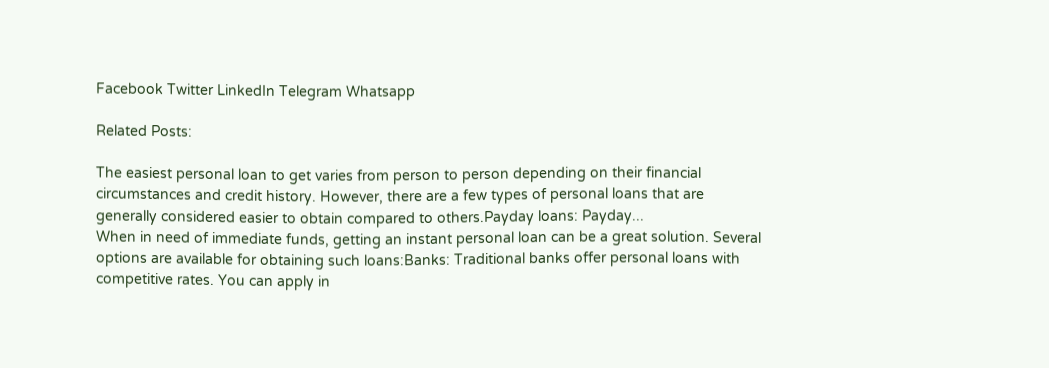Facebook Twitter LinkedIn Telegram Whatsapp

Related Posts:

The easiest personal loan to get varies from person to person depending on their financial circumstances and credit history. However, there are a few types of personal loans that are generally considered easier to obtain compared to others.Payday loans: Payday...
When in need of immediate funds, getting an instant personal loan can be a great solution. Several options are available for obtaining such loans:Banks: Traditional banks offer personal loans with competitive rates. You can apply in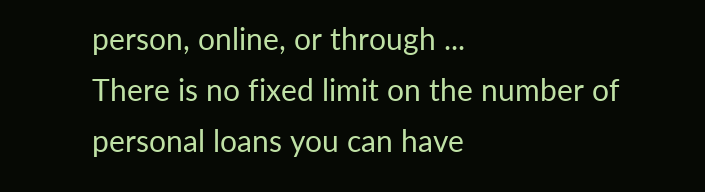person, online, or through ...
There is no fixed limit on the number of personal loans you can have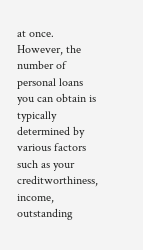at once. However, the number of personal loans you can obtain is typically determined by various factors such as your creditworthiness, income, outstanding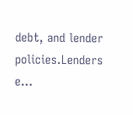debt, and lender policies.Lenders e...